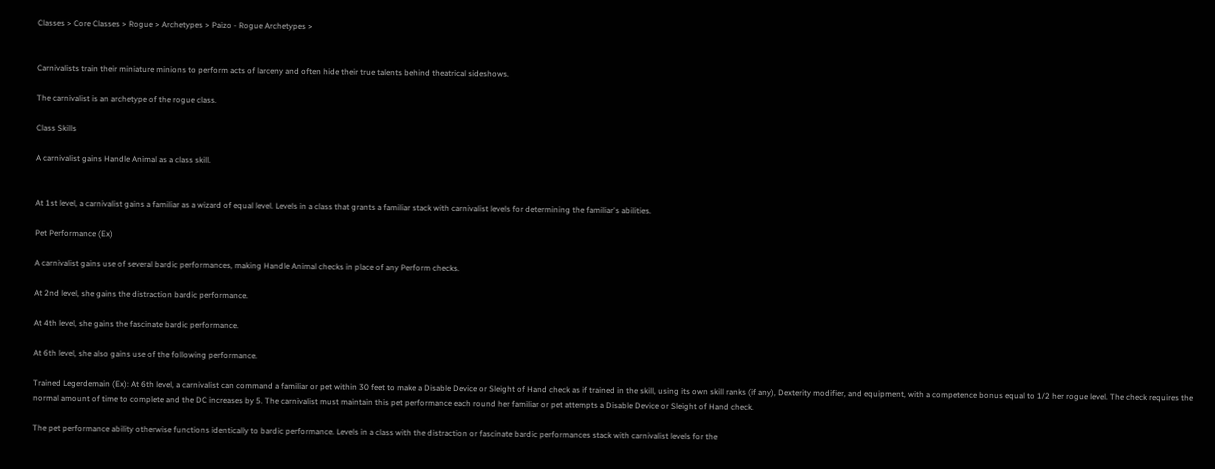Classes > Core Classes > Rogue > Archetypes > Paizo - Rogue Archetypes >


Carnivalists train their miniature minions to perform acts of larceny and often hide their true talents behind theatrical sideshows.

The carnivalist is an archetype of the rogue class.

Class Skills

A carnivalist gains Handle Animal as a class skill.


At 1st level, a carnivalist gains a familiar as a wizard of equal level. Levels in a class that grants a familiar stack with carnivalist levels for determining the familiar's abilities.

Pet Performance (Ex)

A carnivalist gains use of several bardic performances, making Handle Animal checks in place of any Perform checks.

At 2nd level, she gains the distraction bardic performance.

At 4th level, she gains the fascinate bardic performance.

At 6th level, she also gains use of the following performance.

Trained Legerdemain (Ex): At 6th level, a carnivalist can command a familiar or pet within 30 feet to make a Disable Device or Sleight of Hand check as if trained in the skill, using its own skill ranks (if any), Dexterity modifier, and equipment, with a competence bonus equal to 1/2 her rogue level. The check requires the normal amount of time to complete and the DC increases by 5. The carnivalist must maintain this pet performance each round her familiar or pet attempts a Disable Device or Sleight of Hand check.

The pet performance ability otherwise functions identically to bardic performance. Levels in a class with the distraction or fascinate bardic performances stack with carnivalist levels for the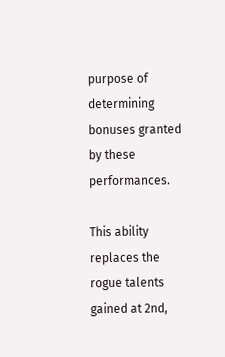purpose of determining bonuses granted by these performances.

This ability replaces the rogue talents gained at 2nd,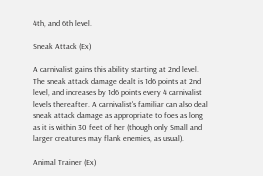4th, and 6th level.

Sneak Attack (Ex)

A carnivalist gains this ability starting at 2nd level. The sneak attack damage dealt is 1d6 points at 2nd level, and increases by 1d6 points every 4 carnivalist levels thereafter. A carnivalist's familiar can also deal sneak attack damage as appropriate to foes as long as it is within 30 feet of her (though only Small and larger creatures may flank enemies, as usual).

Animal Trainer (Ex)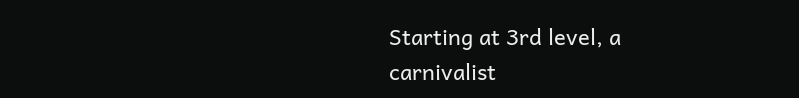Starting at 3rd level, a carnivalist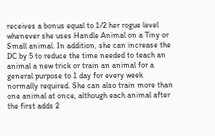receives a bonus equal to 1/2 her rogue level whenever she uses Handle Animal on a Tiny or Small animal. In addition, she can increase the DC by 5 to reduce the time needed to teach an animal a new trick or train an animal for a general purpose to 1 day for every week normally required. She can also train more than one animal at once, although each animal after the first adds 2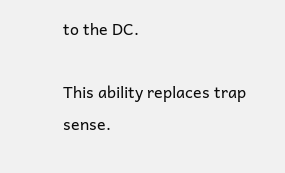to the DC.

This ability replaces trap sense.